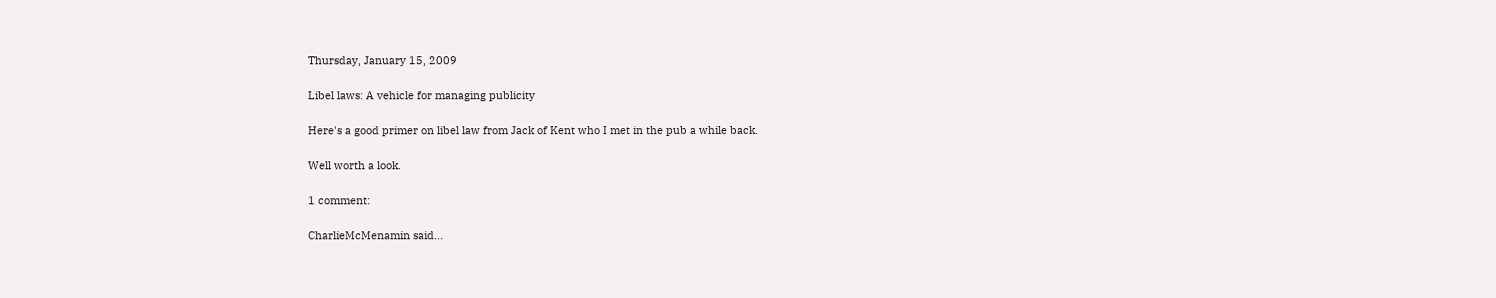Thursday, January 15, 2009

Libel laws: A vehicle for managing publicity

Here's a good primer on libel law from Jack of Kent who I met in the pub a while back.

Well worth a look.

1 comment:

CharlieMcMenamin said...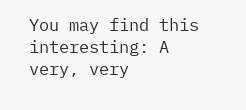You may find this interesting: A very, very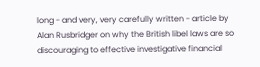long - and very, very carefully written - article by Alan Rusbridger on why the British libel laws are so discouraging to effective investigative financial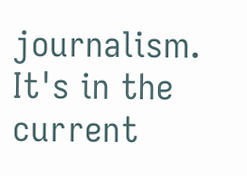journalism. It's in the current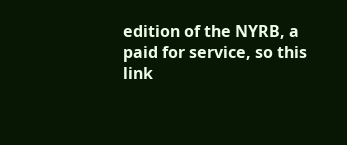edition of the NYRB, a paid for service, so this link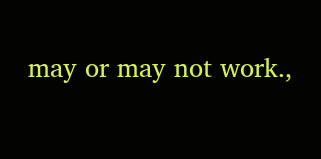may or may not work.,